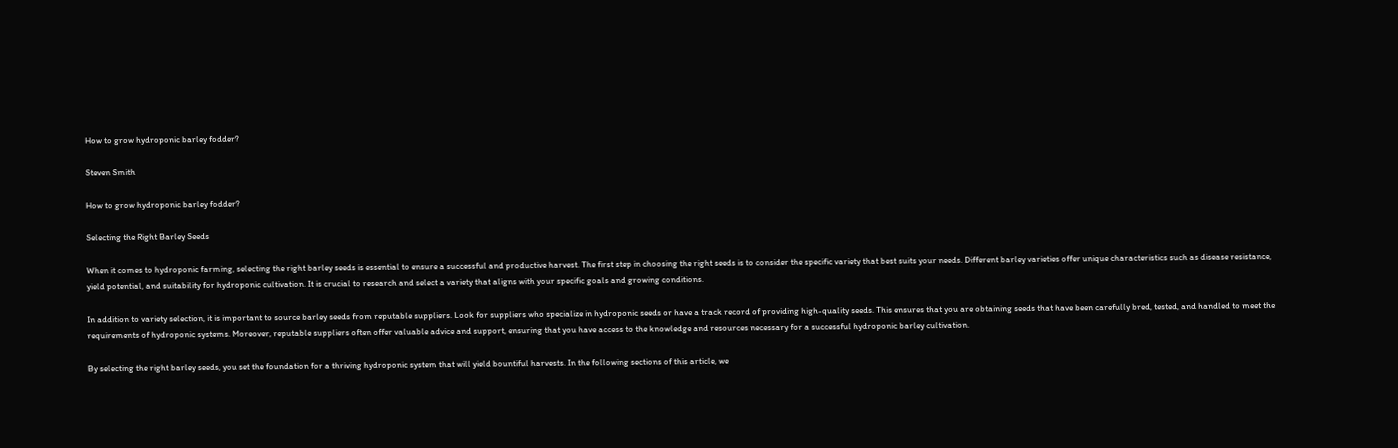How to grow hydroponic barley fodder?

Steven Smith

How to grow hydroponic barley fodder?

Selecting the Right Barley Seeds

When it comes to hydroponic farming, selecting the right barley seeds is essential to ensure a successful and productive harvest. The first step in choosing the right seeds is to consider the specific variety that best suits your needs. Different barley varieties offer unique characteristics such as disease resistance, yield potential, and suitability for hydroponic cultivation. It is crucial to research and select a variety that aligns with your specific goals and growing conditions.

In addition to variety selection, it is important to source barley seeds from reputable suppliers. Look for suppliers who specialize in hydroponic seeds or have a track record of providing high-quality seeds. This ensures that you are obtaining seeds that have been carefully bred, tested, and handled to meet the requirements of hydroponic systems. Moreover, reputable suppliers often offer valuable advice and support, ensuring that you have access to the knowledge and resources necessary for a successful hydroponic barley cultivation.

By selecting the right barley seeds, you set the foundation for a thriving hydroponic system that will yield bountiful harvests. In the following sections of this article, we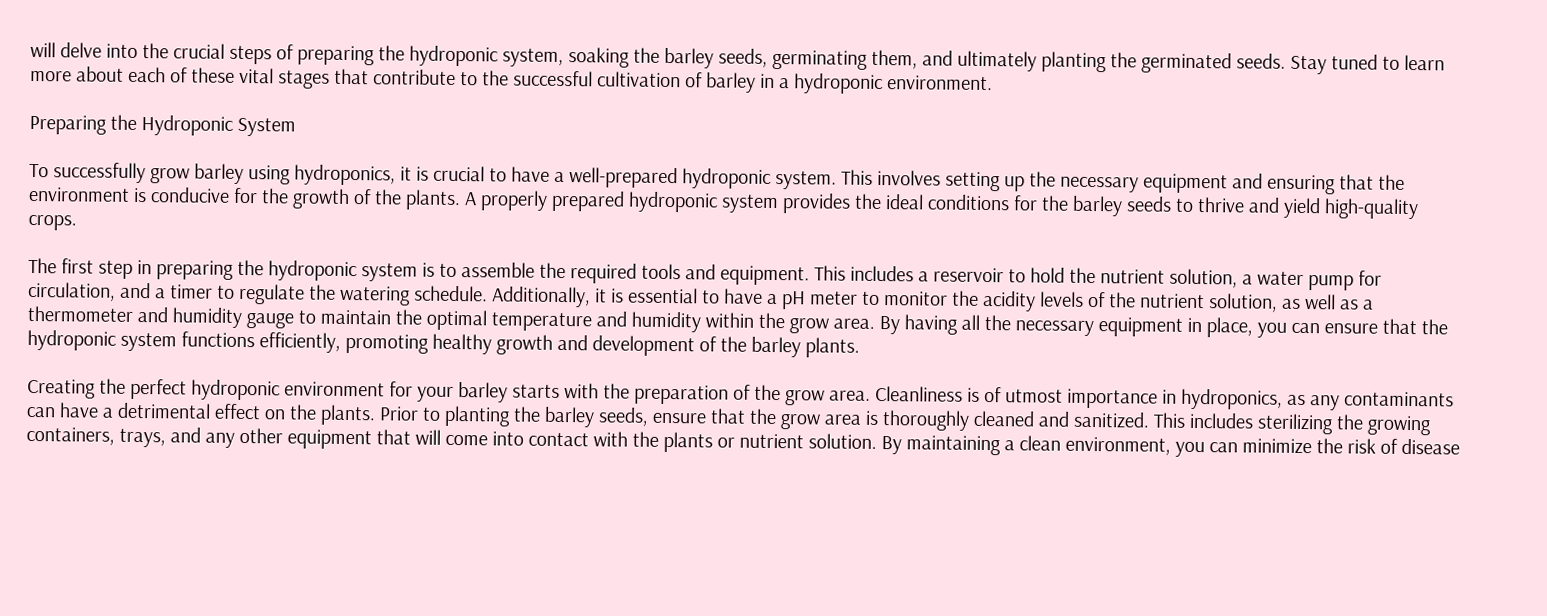will delve into the crucial steps of preparing the hydroponic system, soaking the barley seeds, germinating them, and ultimately planting the germinated seeds. Stay tuned to learn more about each of these vital stages that contribute to the successful cultivation of barley in a hydroponic environment.

Preparing the Hydroponic System

To successfully grow barley using hydroponics, it is crucial to have a well-prepared hydroponic system. This involves setting up the necessary equipment and ensuring that the environment is conducive for the growth of the plants. A properly prepared hydroponic system provides the ideal conditions for the barley seeds to thrive and yield high-quality crops.

The first step in preparing the hydroponic system is to assemble the required tools and equipment. This includes a reservoir to hold the nutrient solution, a water pump for circulation, and a timer to regulate the watering schedule. Additionally, it is essential to have a pH meter to monitor the acidity levels of the nutrient solution, as well as a thermometer and humidity gauge to maintain the optimal temperature and humidity within the grow area. By having all the necessary equipment in place, you can ensure that the hydroponic system functions efficiently, promoting healthy growth and development of the barley plants.

Creating the perfect hydroponic environment for your barley starts with the preparation of the grow area. Cleanliness is of utmost importance in hydroponics, as any contaminants can have a detrimental effect on the plants. Prior to planting the barley seeds, ensure that the grow area is thoroughly cleaned and sanitized. This includes sterilizing the growing containers, trays, and any other equipment that will come into contact with the plants or nutrient solution. By maintaining a clean environment, you can minimize the risk of disease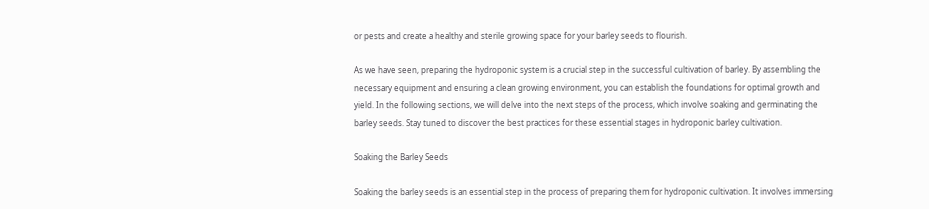or pests and create a healthy and sterile growing space for your barley seeds to flourish.

As we have seen, preparing the hydroponic system is a crucial step in the successful cultivation of barley. By assembling the necessary equipment and ensuring a clean growing environment, you can establish the foundations for optimal growth and yield. In the following sections, we will delve into the next steps of the process, which involve soaking and germinating the barley seeds. Stay tuned to discover the best practices for these essential stages in hydroponic barley cultivation.

Soaking the Barley Seeds

Soaking the barley seeds is an essential step in the process of preparing them for hydroponic cultivation. It involves immersing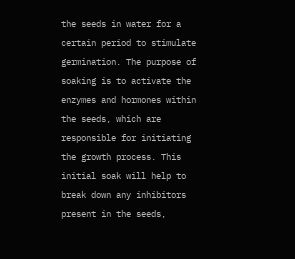the seeds in water for a certain period to stimulate germination. The purpose of soaking is to activate the enzymes and hormones within the seeds, which are responsible for initiating the growth process. This initial soak will help to break down any inhibitors present in the seeds,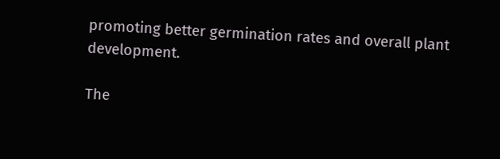promoting better germination rates and overall plant development.

The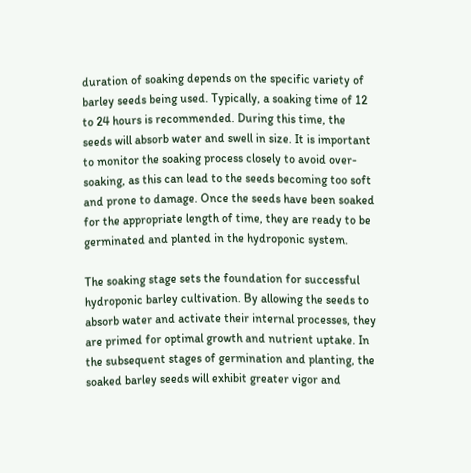duration of soaking depends on the specific variety of barley seeds being used. Typically, a soaking time of 12 to 24 hours is recommended. During this time, the seeds will absorb water and swell in size. It is important to monitor the soaking process closely to avoid over-soaking, as this can lead to the seeds becoming too soft and prone to damage. Once the seeds have been soaked for the appropriate length of time, they are ready to be germinated and planted in the hydroponic system.

The soaking stage sets the foundation for successful hydroponic barley cultivation. By allowing the seeds to absorb water and activate their internal processes, they are primed for optimal growth and nutrient uptake. In the subsequent stages of germination and planting, the soaked barley seeds will exhibit greater vigor and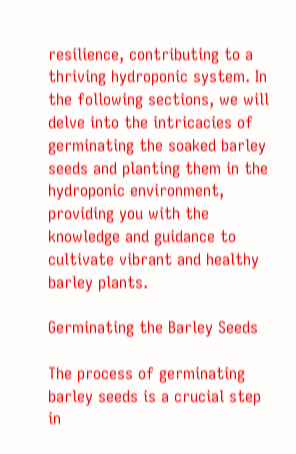resilience, contributing to a thriving hydroponic system. In the following sections, we will delve into the intricacies of germinating the soaked barley seeds and planting them in the hydroponic environment, providing you with the knowledge and guidance to cultivate vibrant and healthy barley plants.

Germinating the Barley Seeds

The process of germinating barley seeds is a crucial step in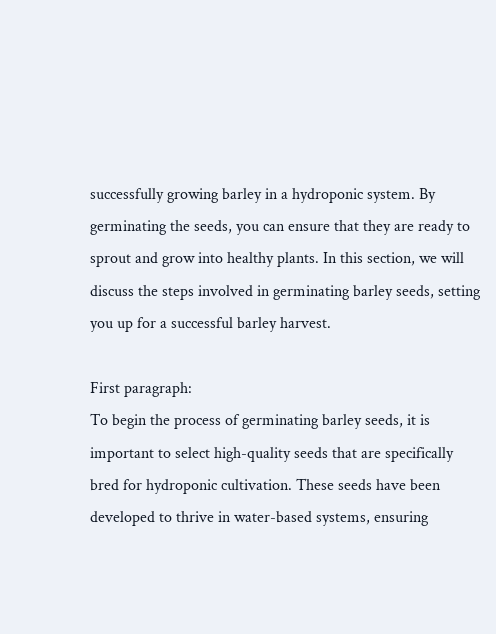successfully growing barley in a hydroponic system. By germinating the seeds, you can ensure that they are ready to sprout and grow into healthy plants. In this section, we will discuss the steps involved in germinating barley seeds, setting you up for a successful barley harvest.

First paragraph:
To begin the process of germinating barley seeds, it is important to select high-quality seeds that are specifically bred for hydroponic cultivation. These seeds have been developed to thrive in water-based systems, ensuring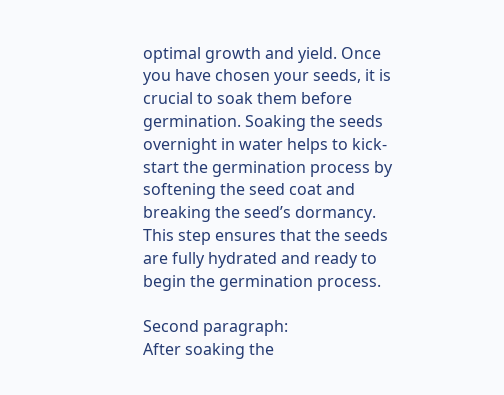optimal growth and yield. Once you have chosen your seeds, it is crucial to soak them before germination. Soaking the seeds overnight in water helps to kick-start the germination process by softening the seed coat and breaking the seed’s dormancy. This step ensures that the seeds are fully hydrated and ready to begin the germination process.

Second paragraph:
After soaking the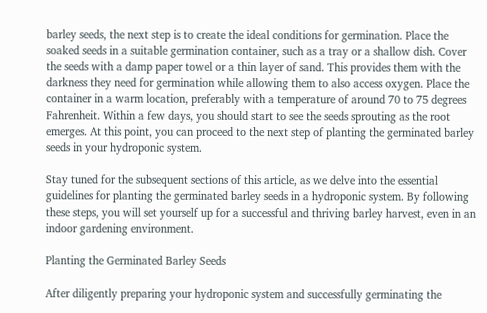barley seeds, the next step is to create the ideal conditions for germination. Place the soaked seeds in a suitable germination container, such as a tray or a shallow dish. Cover the seeds with a damp paper towel or a thin layer of sand. This provides them with the darkness they need for germination while allowing them to also access oxygen. Place the container in a warm location, preferably with a temperature of around 70 to 75 degrees Fahrenheit. Within a few days, you should start to see the seeds sprouting as the root emerges. At this point, you can proceed to the next step of planting the germinated barley seeds in your hydroponic system.

Stay tuned for the subsequent sections of this article, as we delve into the essential guidelines for planting the germinated barley seeds in a hydroponic system. By following these steps, you will set yourself up for a successful and thriving barley harvest, even in an indoor gardening environment.

Planting the Germinated Barley Seeds

After diligently preparing your hydroponic system and successfully germinating the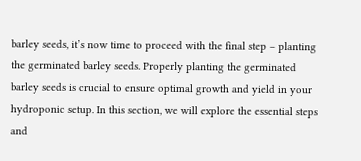barley seeds, it’s now time to proceed with the final step – planting the germinated barley seeds. Properly planting the germinated barley seeds is crucial to ensure optimal growth and yield in your hydroponic setup. In this section, we will explore the essential steps and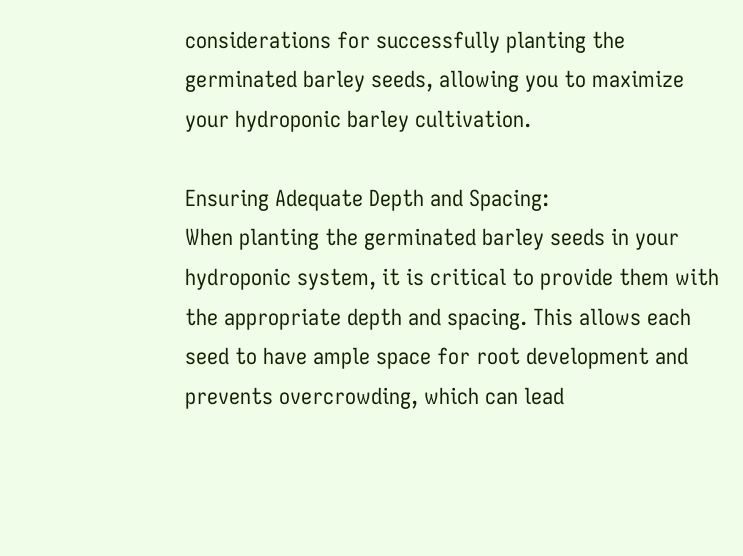considerations for successfully planting the germinated barley seeds, allowing you to maximize your hydroponic barley cultivation.

Ensuring Adequate Depth and Spacing:
When planting the germinated barley seeds in your hydroponic system, it is critical to provide them with the appropriate depth and spacing. This allows each seed to have ample space for root development and prevents overcrowding, which can lead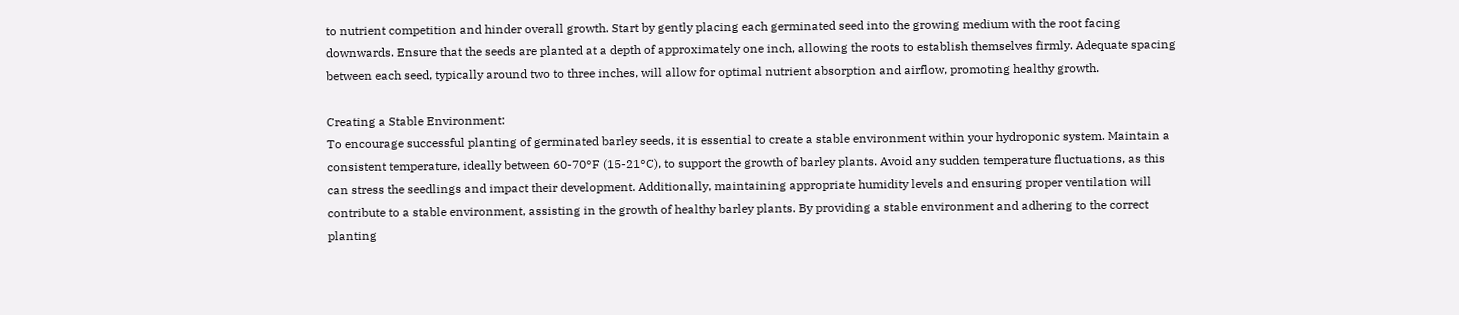to nutrient competition and hinder overall growth. Start by gently placing each germinated seed into the growing medium with the root facing downwards. Ensure that the seeds are planted at a depth of approximately one inch, allowing the roots to establish themselves firmly. Adequate spacing between each seed, typically around two to three inches, will allow for optimal nutrient absorption and airflow, promoting healthy growth.

Creating a Stable Environment:
To encourage successful planting of germinated barley seeds, it is essential to create a stable environment within your hydroponic system. Maintain a consistent temperature, ideally between 60-70°F (15-21°C), to support the growth of barley plants. Avoid any sudden temperature fluctuations, as this can stress the seedlings and impact their development. Additionally, maintaining appropriate humidity levels and ensuring proper ventilation will contribute to a stable environment, assisting in the growth of healthy barley plants. By providing a stable environment and adhering to the correct planting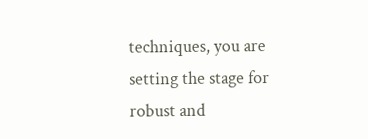techniques, you are setting the stage for robust and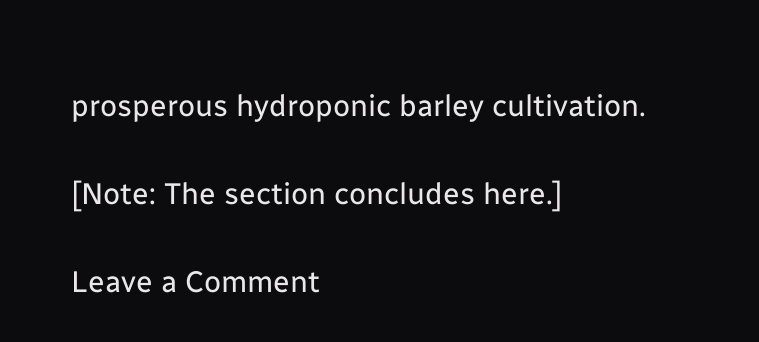prosperous hydroponic barley cultivation.

[Note: The section concludes here.]

Leave a Comment